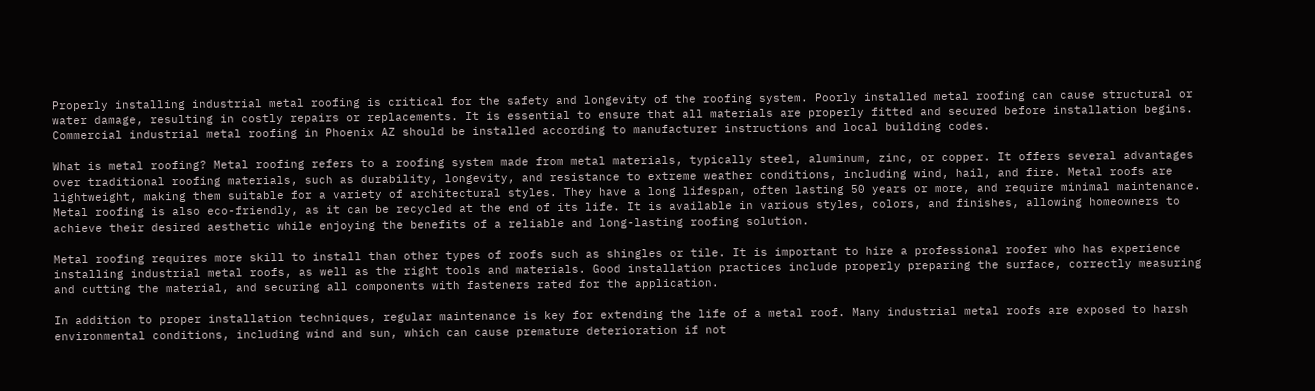Properly installing industrial metal roofing is critical for the safety and longevity of the roofing system. Poorly installed metal roofing can cause structural or water damage, resulting in costly repairs or replacements. It is essential to ensure that all materials are properly fitted and secured before installation begins. Commercial industrial metal roofing in Phoenix AZ should be installed according to manufacturer instructions and local building codes.

What is metal roofing? Metal roofing refers to a roofing system made from metal materials, typically steel, aluminum, zinc, or copper. It offers several advantages over traditional roofing materials, such as durability, longevity, and resistance to extreme weather conditions, including wind, hail, and fire. Metal roofs are lightweight, making them suitable for a variety of architectural styles. They have a long lifespan, often lasting 50 years or more, and require minimal maintenance. Metal roofing is also eco-friendly, as it can be recycled at the end of its life. It is available in various styles, colors, and finishes, allowing homeowners to achieve their desired aesthetic while enjoying the benefits of a reliable and long-lasting roofing solution.

Metal roofing requires more skill to install than other types of roofs such as shingles or tile. It is important to hire a professional roofer who has experience installing industrial metal roofs, as well as the right tools and materials. Good installation practices include properly preparing the surface, correctly measuring and cutting the material, and securing all components with fasteners rated for the application.

In addition to proper installation techniques, regular maintenance is key for extending the life of a metal roof. Many industrial metal roofs are exposed to harsh environmental conditions, including wind and sun, which can cause premature deterioration if not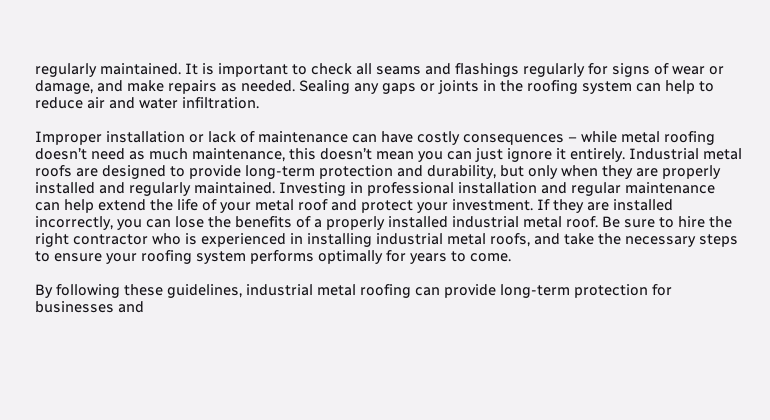regularly maintained. It is important to check all seams and flashings regularly for signs of wear or damage, and make repairs as needed. Sealing any gaps or joints in the roofing system can help to reduce air and water infiltration.

Improper installation or lack of maintenance can have costly consequences – while metal roofing doesn’t need as much maintenance, this doesn’t mean you can just ignore it entirely. Industrial metal roofs are designed to provide long-term protection and durability, but only when they are properly installed and regularly maintained. Investing in professional installation and regular maintenance can help extend the life of your metal roof and protect your investment. If they are installed incorrectly, you can lose the benefits of a properly installed industrial metal roof. Be sure to hire the right contractor who is experienced in installing industrial metal roofs, and take the necessary steps to ensure your roofing system performs optimally for years to come.

By following these guidelines, industrial metal roofing can provide long-term protection for businesses and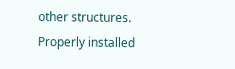other structures. Properly installed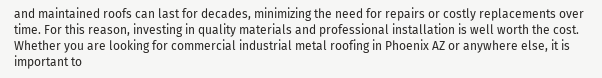and maintained roofs can last for decades, minimizing the need for repairs or costly replacements over time. For this reason, investing in quality materials and professional installation is well worth the cost. Whether you are looking for commercial industrial metal roofing in Phoenix AZ or anywhere else, it is important to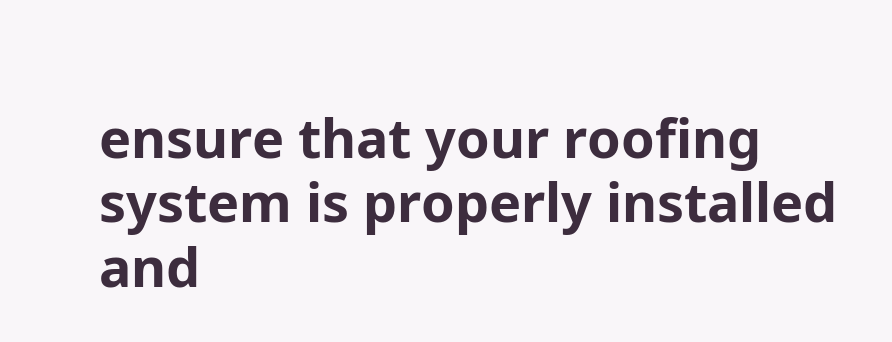ensure that your roofing system is properly installed and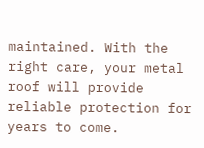maintained. With the right care, your metal roof will provide reliable protection for years to come.